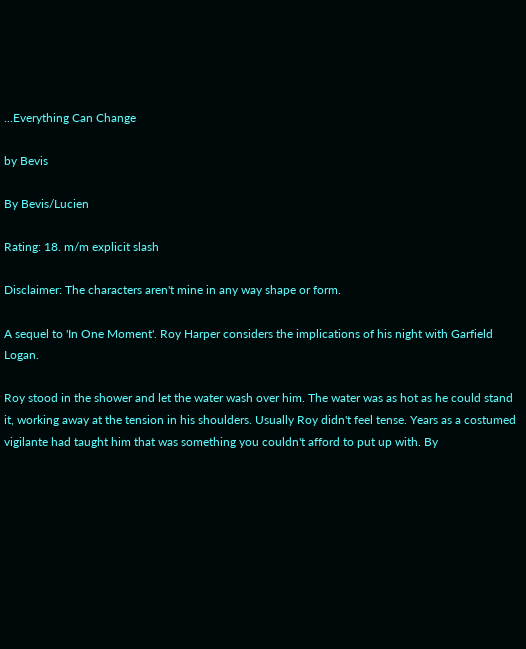...Everything Can Change

by Bevis

By Bevis/Lucien

Rating: 18. m/m explicit slash

Disclaimer: The characters aren't mine in any way shape or form.

A sequel to 'In One Moment'. Roy Harper considers the implications of his night with Garfield Logan.

Roy stood in the shower and let the water wash over him. The water was as hot as he could stand it, working away at the tension in his shoulders. Usually Roy didn't feel tense. Years as a costumed vigilante had taught him that was something you couldn't afford to put up with. By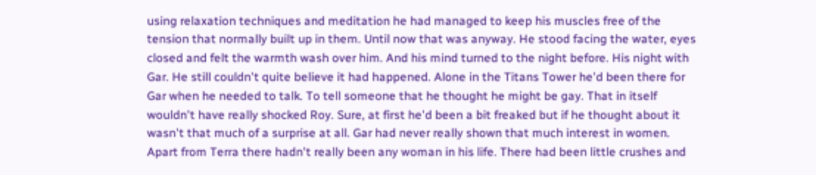using relaxation techniques and meditation he had managed to keep his muscles free of the tension that normally built up in them. Until now that was anyway. He stood facing the water, eyes closed and felt the warmth wash over him. And his mind turned to the night before. His night with Gar. He still couldn't quite believe it had happened. Alone in the Titans Tower he'd been there for Gar when he needed to talk. To tell someone that he thought he might be gay. That in itself wouldn't have really shocked Roy. Sure, at first he'd been a bit freaked but if he thought about it wasn't that much of a surprise at all. Gar had never really shown that much interest in women. Apart from Terra there hadn't really been any woman in his life. There had been little crushes and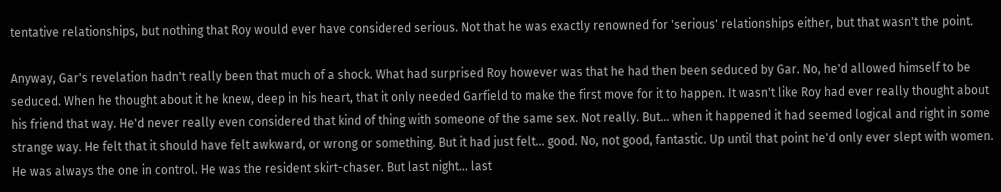tentative relationships, but nothing that Roy would ever have considered serious. Not that he was exactly renowned for 'serious' relationships either, but that wasn't the point.

Anyway, Gar's revelation hadn't really been that much of a shock. What had surprised Roy however was that he had then been seduced by Gar. No, he'd allowed himself to be seduced. When he thought about it he knew, deep in his heart, that it only needed Garfield to make the first move for it to happen. It wasn't like Roy had ever really thought about his friend that way. He'd never really even considered that kind of thing with someone of the same sex. Not really. But... when it happened it had seemed logical and right in some strange way. He felt that it should have felt awkward, or wrong or something. But it had just felt... good. No, not good, fantastic. Up until that point he'd only ever slept with women. He was always the one in control. He was the resident skirt-chaser. But last night... last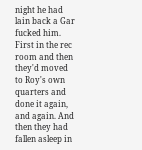night he had lain back a Gar fucked him. First in the rec room and then they'd moved to Roy's own quarters and done it again, and again. And then they had fallen asleep in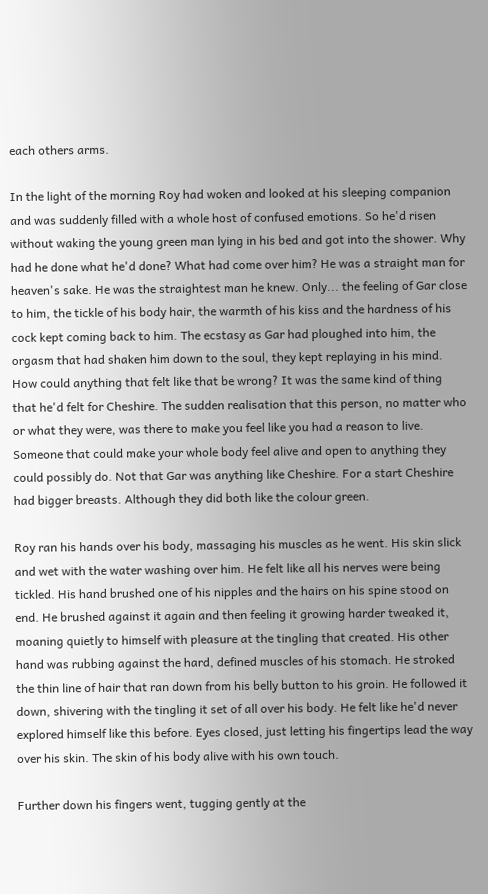each others arms.

In the light of the morning Roy had woken and looked at his sleeping companion and was suddenly filled with a whole host of confused emotions. So he'd risen without waking the young green man lying in his bed and got into the shower. Why had he done what he'd done? What had come over him? He was a straight man for heaven's sake. He was the straightest man he knew. Only... the feeling of Gar close to him, the tickle of his body hair, the warmth of his kiss and the hardness of his cock kept coming back to him. The ecstasy as Gar had ploughed into him, the orgasm that had shaken him down to the soul, they kept replaying in his mind. How could anything that felt like that be wrong? It was the same kind of thing that he'd felt for Cheshire. The sudden realisation that this person, no matter who or what they were, was there to make you feel like you had a reason to live. Someone that could make your whole body feel alive and open to anything they could possibly do. Not that Gar was anything like Cheshire. For a start Cheshire had bigger breasts. Although they did both like the colour green.

Roy ran his hands over his body, massaging his muscles as he went. His skin slick and wet with the water washing over him. He felt like all his nerves were being tickled. His hand brushed one of his nipples and the hairs on his spine stood on end. He brushed against it again and then feeling it growing harder tweaked it, moaning quietly to himself with pleasure at the tingling that created. His other hand was rubbing against the hard, defined muscles of his stomach. He stroked the thin line of hair that ran down from his belly button to his groin. He followed it down, shivering with the tingling it set of all over his body. He felt like he'd never explored himself like this before. Eyes closed, just letting his fingertips lead the way over his skin. The skin of his body alive with his own touch.

Further down his fingers went, tugging gently at the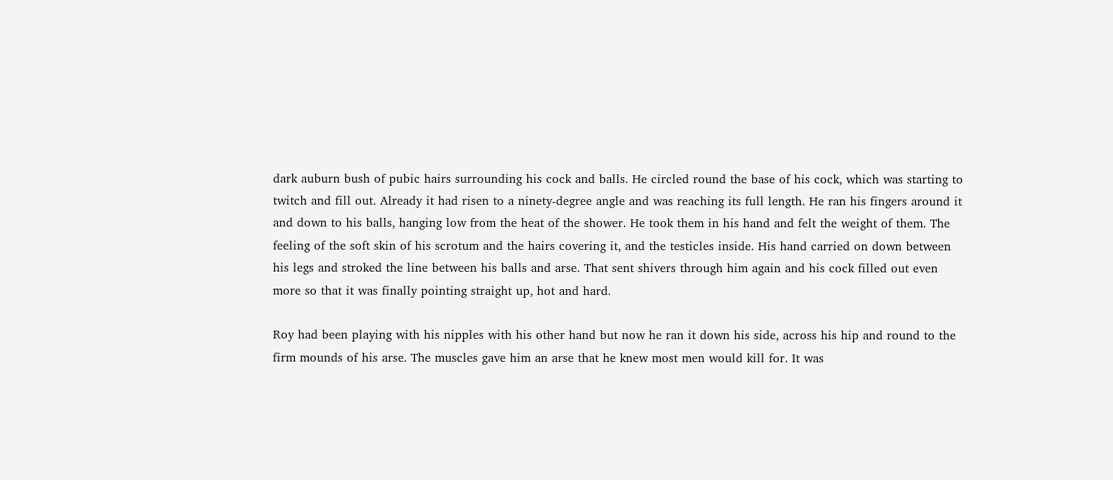dark auburn bush of pubic hairs surrounding his cock and balls. He circled round the base of his cock, which was starting to twitch and fill out. Already it had risen to a ninety-degree angle and was reaching its full length. He ran his fingers around it and down to his balls, hanging low from the heat of the shower. He took them in his hand and felt the weight of them. The feeling of the soft skin of his scrotum and the hairs covering it, and the testicles inside. His hand carried on down between his legs and stroked the line between his balls and arse. That sent shivers through him again and his cock filled out even more so that it was finally pointing straight up, hot and hard.

Roy had been playing with his nipples with his other hand but now he ran it down his side, across his hip and round to the firm mounds of his arse. The muscles gave him an arse that he knew most men would kill for. It was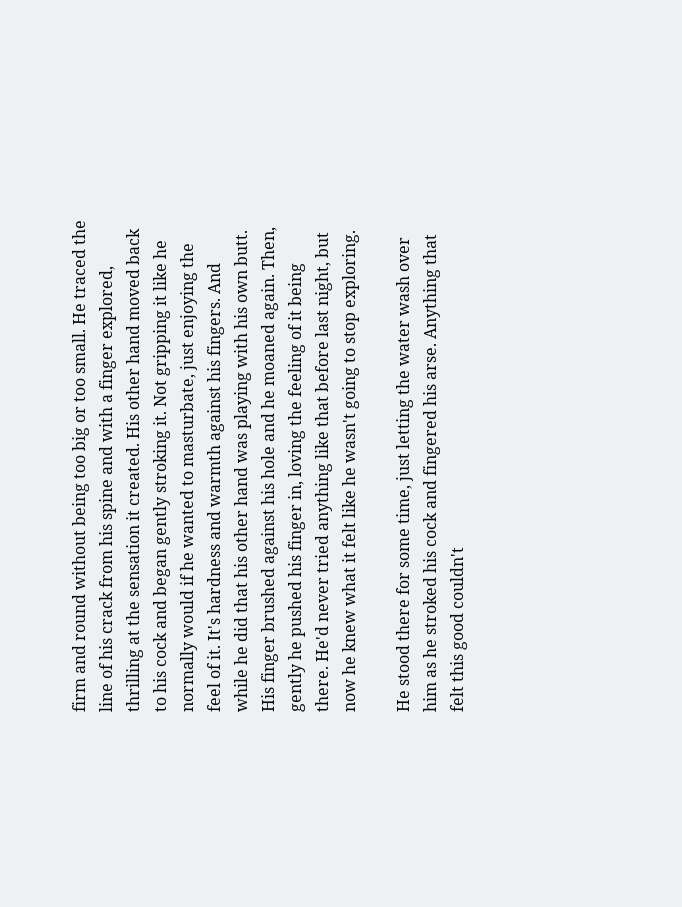firm and round without being too big or too small. He traced the line of his crack from his spine and with a finger explored, thrilling at the sensation it created. His other hand moved back to his cock and began gently stroking it. Not gripping it like he normally would if he wanted to masturbate, just enjoying the feel of it. It's hardness and warmth against his fingers. And while he did that his other hand was playing with his own butt. His finger brushed against his hole and he moaned again. Then, gently he pushed his finger in, loving the feeling of it being there. He'd never tried anything like that before last night, but now he knew what it felt like he wasn't going to stop exploring.

He stood there for some time, just letting the water wash over him as he stroked his cock and fingered his arse. Anything that felt this good couldn't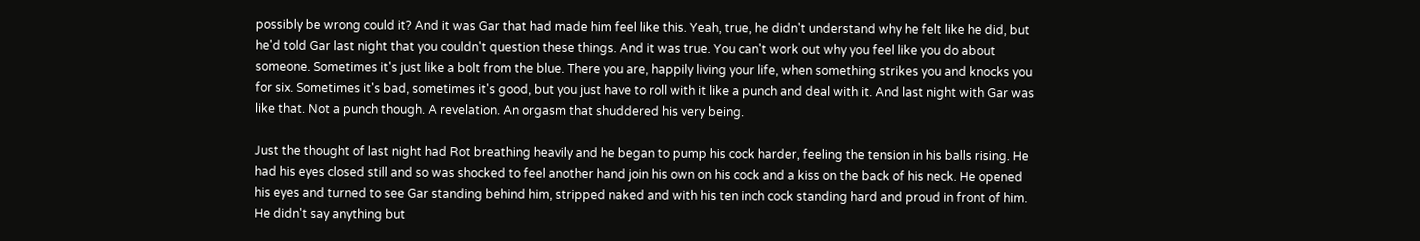possibly be wrong could it? And it was Gar that had made him feel like this. Yeah, true, he didn't understand why he felt like he did, but he'd told Gar last night that you couldn't question these things. And it was true. You can't work out why you feel like you do about someone. Sometimes it's just like a bolt from the blue. There you are, happily living your life, when something strikes you and knocks you for six. Sometimes it's bad, sometimes it's good, but you just have to roll with it like a punch and deal with it. And last night with Gar was like that. Not a punch though. A revelation. An orgasm that shuddered his very being.

Just the thought of last night had Rot breathing heavily and he began to pump his cock harder, feeling the tension in his balls rising. He had his eyes closed still and so was shocked to feel another hand join his own on his cock and a kiss on the back of his neck. He opened his eyes and turned to see Gar standing behind him, stripped naked and with his ten inch cock standing hard and proud in front of him. He didn't say anything but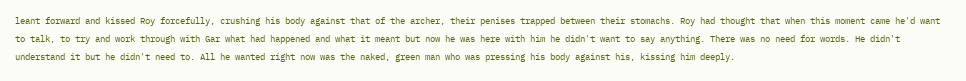leant forward and kissed Roy forcefully, crushing his body against that of the archer, their penises trapped between their stomachs. Roy had thought that when this moment came he'd want to talk, to try and work through with Gar what had happened and what it meant but now he was here with him he didn't want to say anything. There was no need for words. He didn't understand it but he didn't need to. All he wanted right now was the naked, green man who was pressing his body against his, kissing him deeply.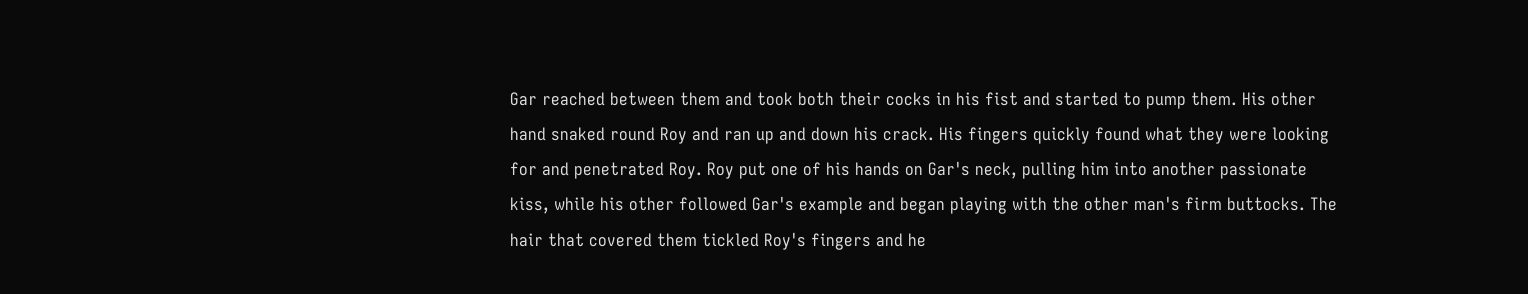Gar reached between them and took both their cocks in his fist and started to pump them. His other hand snaked round Roy and ran up and down his crack. His fingers quickly found what they were looking for and penetrated Roy. Roy put one of his hands on Gar's neck, pulling him into another passionate kiss, while his other followed Gar's example and began playing with the other man's firm buttocks. The hair that covered them tickled Roy's fingers and he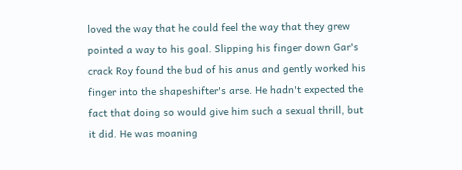loved the way that he could feel the way that they grew pointed a way to his goal. Slipping his finger down Gar's crack Roy found the bud of his anus and gently worked his finger into the shapeshifter's arse. He hadn't expected the fact that doing so would give him such a sexual thrill, but it did. He was moaning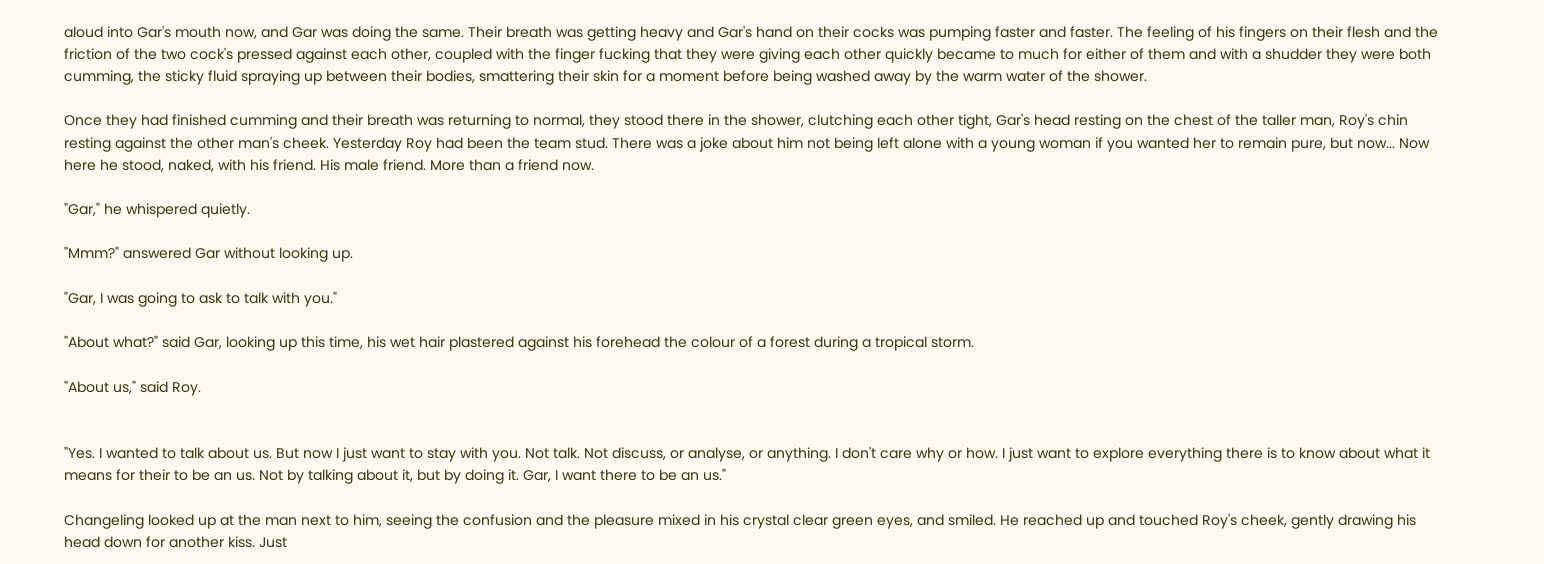aloud into Gar's mouth now, and Gar was doing the same. Their breath was getting heavy and Gar's hand on their cocks was pumping faster and faster. The feeling of his fingers on their flesh and the friction of the two cock's pressed against each other, coupled with the finger fucking that they were giving each other quickly became to much for either of them and with a shudder they were both cumming, the sticky fluid spraying up between their bodies, smattering their skin for a moment before being washed away by the warm water of the shower.

Once they had finished cumming and their breath was returning to normal, they stood there in the shower, clutching each other tight, Gar's head resting on the chest of the taller man, Roy's chin resting against the other man's cheek. Yesterday Roy had been the team stud. There was a joke about him not being left alone with a young woman if you wanted her to remain pure, but now... Now here he stood, naked, with his friend. His male friend. More than a friend now.

"Gar," he whispered quietly.

"Mmm?" answered Gar without looking up.

"Gar, I was going to ask to talk with you."

"About what?" said Gar, looking up this time, his wet hair plastered against his forehead the colour of a forest during a tropical storm.

"About us," said Roy.


"Yes. I wanted to talk about us. But now I just want to stay with you. Not talk. Not discuss, or analyse, or anything. I don't care why or how. I just want to explore everything there is to know about what it means for their to be an us. Not by talking about it, but by doing it. Gar, I want there to be an us."

Changeling looked up at the man next to him, seeing the confusion and the pleasure mixed in his crystal clear green eyes, and smiled. He reached up and touched Roy's cheek, gently drawing his head down for another kiss. Just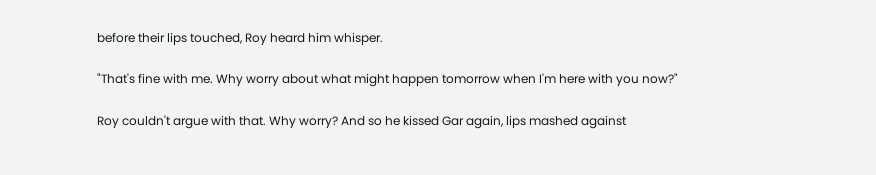before their lips touched, Roy heard him whisper.

"That's fine with me. Why worry about what might happen tomorrow when I'm here with you now?"

Roy couldn't argue with that. Why worry? And so he kissed Gar again, lips mashed against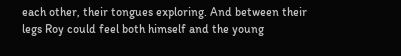each other, their tongues exploring. And between their legs Roy could feel both himself and the young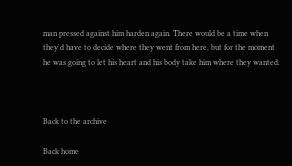man pressed against him harden again. There would be a time when they'd have to decide where they went from here, but for the moment he was going to let his heart and his body take him where they wanted.



Back to the archive

Back home